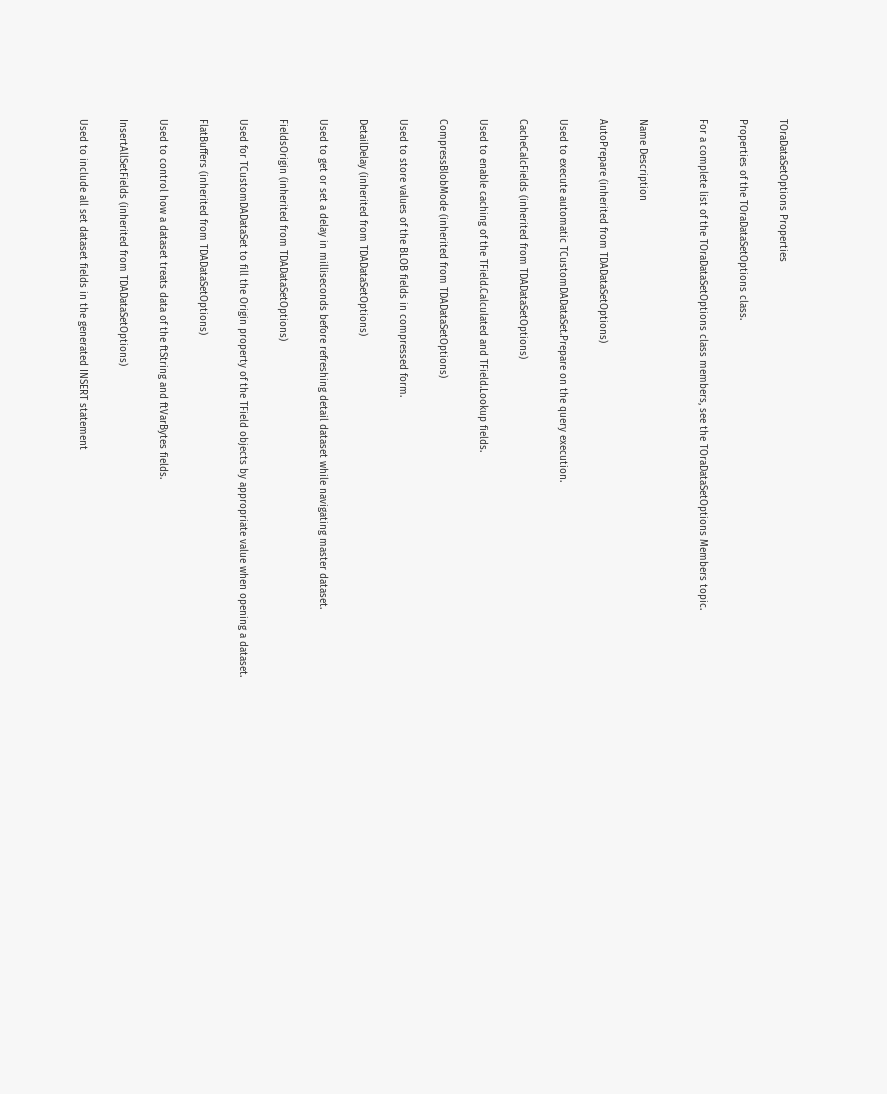TOraDataSetOptions Properties

Properties of the TOraDataSetOptions class.

For a complete list of the TOraDataSetOptions class members, see the TOraDataSetOptions Members topic.


Name Description

AutoPrepare (inherited from TDADataSetOptions)

Used to execute automatic TCustomDADataSet.Prepare on the query execution.

CacheCalcFields (inherited from TDADataSetOptions)

Used to enable caching of the TField.Calculated and TField.Lookup fields.

CompressBlobMode (inherited from TDADataSetOptions)

Used to store values of the BLOB fields in compressed form.

DetailDelay (inherited from TDADataSetOptions)

Used to get or set a delay in milliseconds before refreshing detail dataset while navigating master dataset.

FieldsOrigin (inherited from TDADataSetOptions)

Used for TCustomDADataSet to fill the Origin property of the TField objects by appropriate value when opening a dataset.

FlatBuffers (inherited from TDADataSetOptions)

Used to control how a dataset treats data of the ftString and ftVarBytes fields.

InsertAllSetFields (inherited from TDADataSetOptions)

Used to include all set dataset fields in the generated INSERT statement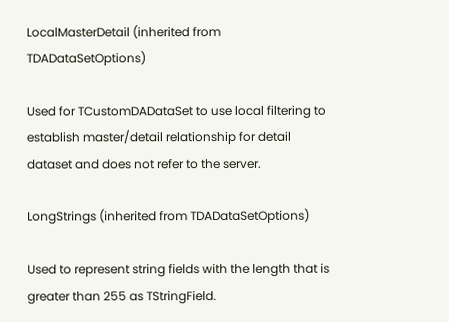LocalMasterDetail (inherited from TDADataSetOptions)

Used for TCustomDADataSet to use local filtering to establish master/detail relationship for detail dataset and does not refer to the server.

LongStrings (inherited from TDADataSetOptions)

Used to represent string fields with the length that is greater than 255 as TStringField.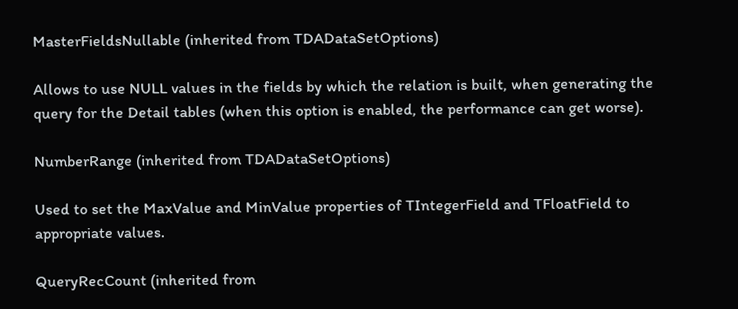MasterFieldsNullable (inherited from TDADataSetOptions)

Allows to use NULL values in the fields by which the relation is built, when generating the query for the Detail tables (when this option is enabled, the performance can get worse).

NumberRange (inherited from TDADataSetOptions)

Used to set the MaxValue and MinValue properties of TIntegerField and TFloatField to appropriate values.

QueryRecCount (inherited from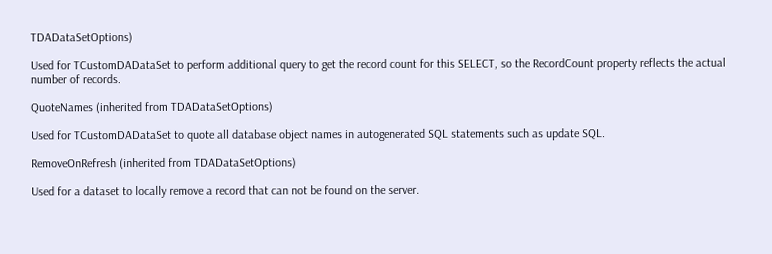TDADataSetOptions)

Used for TCustomDADataSet to perform additional query to get the record count for this SELECT, so the RecordCount property reflects the actual number of records.

QuoteNames (inherited from TDADataSetOptions)

Used for TCustomDADataSet to quote all database object names in autogenerated SQL statements such as update SQL.

RemoveOnRefresh (inherited from TDADataSetOptions)

Used for a dataset to locally remove a record that can not be found on the server.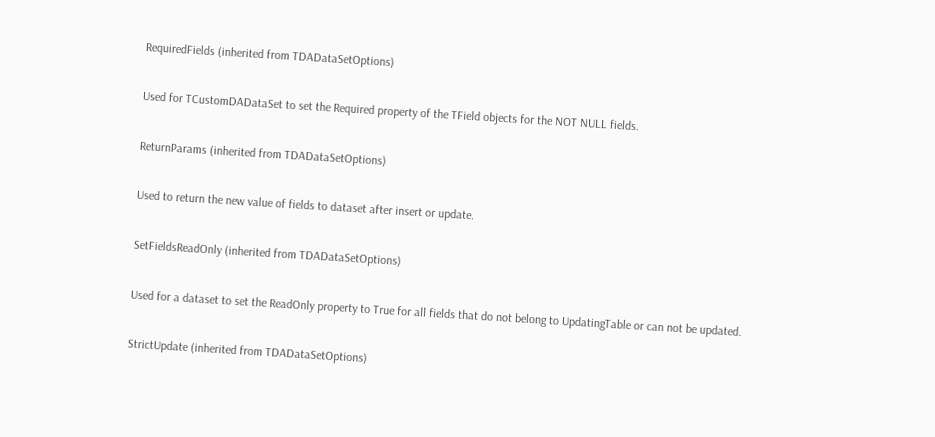RequiredFields (inherited from TDADataSetOptions)

Used for TCustomDADataSet to set the Required property of the TField objects for the NOT NULL fields.

ReturnParams (inherited from TDADataSetOptions)

Used to return the new value of fields to dataset after insert or update.

SetFieldsReadOnly (inherited from TDADataSetOptions)

Used for a dataset to set the ReadOnly property to True for all fields that do not belong to UpdatingTable or can not be updated.

StrictUpdate (inherited from TDADataSetOptions)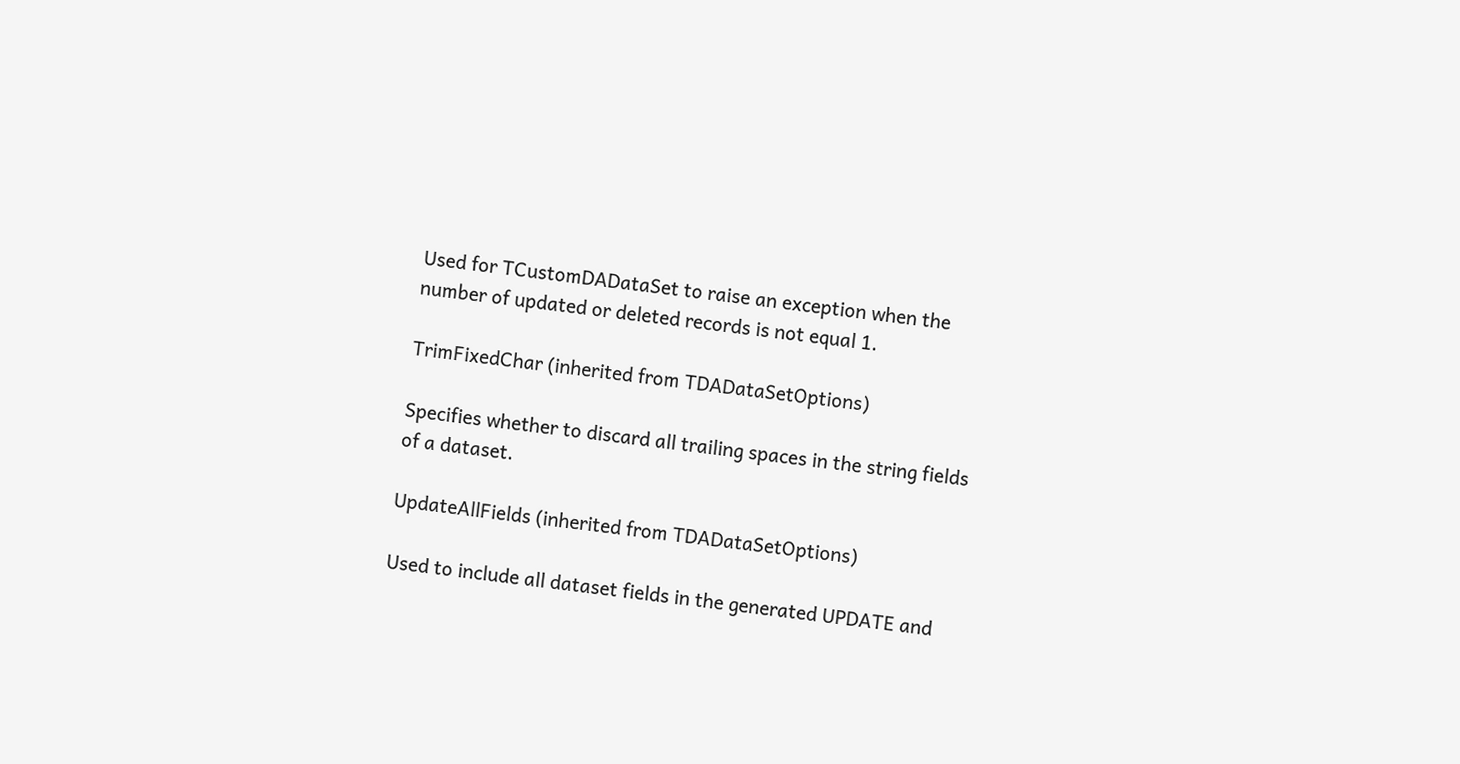Used for TCustomDADataSet to raise an exception when the number of updated or deleted records is not equal 1.

TrimFixedChar (inherited from TDADataSetOptions)

Specifies whether to discard all trailing spaces in the string fields of a dataset.

UpdateAllFields (inherited from TDADataSetOptions)

Used to include all dataset fields in the generated UPDATE and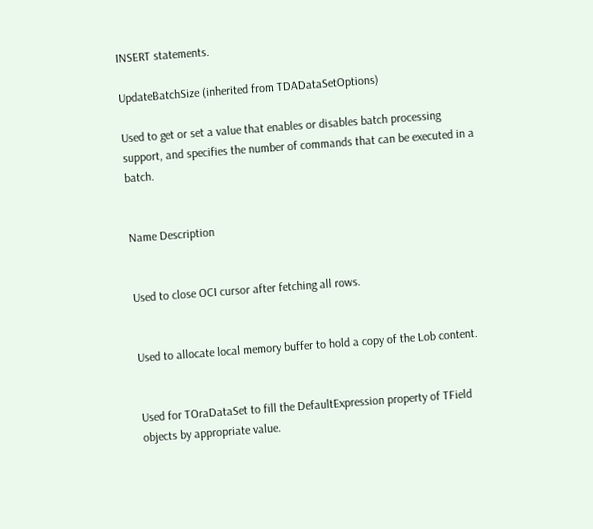INSERT statements.

UpdateBatchSize (inherited from TDADataSetOptions)

Used to get or set a value that enables or disables batch processing support, and specifies the number of commands that can be executed in a batch.


Name Description


Used to close OCI cursor after fetching all rows.


Used to allocate local memory buffer to hold a copy of the Lob content.


Used for TOraDataSet to fill the DefaultExpression property of TField objects by appropriate value.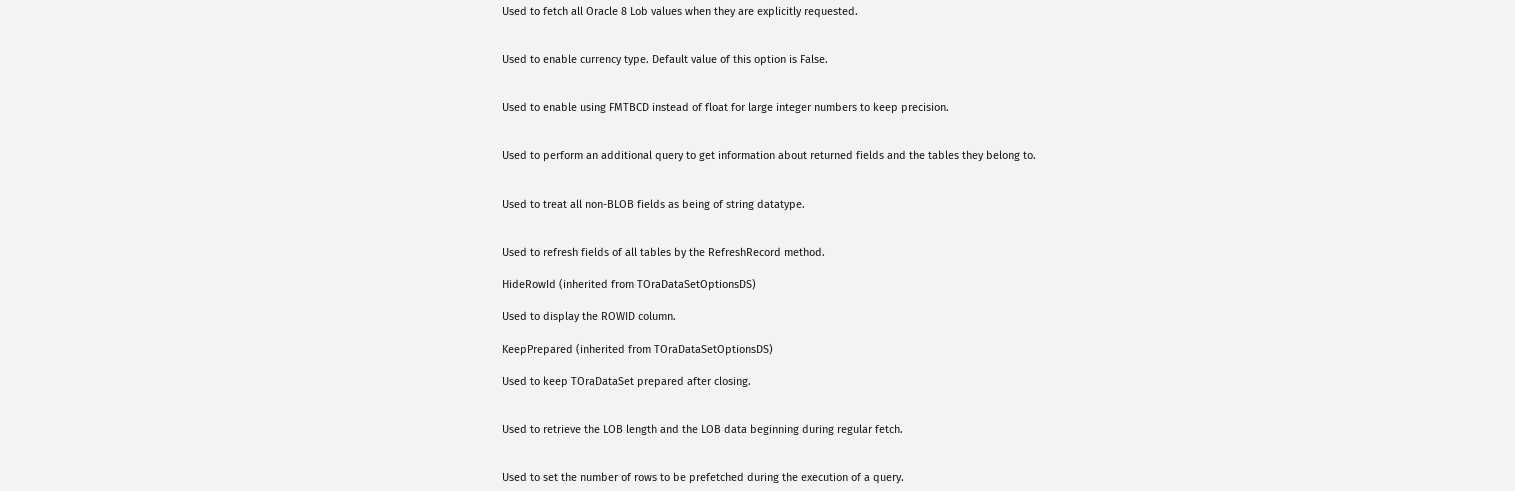Used to fetch all Oracle 8 Lob values when they are explicitly requested.


Used to enable currency type. Default value of this option is False.


Used to enable using FMTBCD instead of float for large integer numbers to keep precision.


Used to perform an additional query to get information about returned fields and the tables they belong to.


Used to treat all non-BLOB fields as being of string datatype.


Used to refresh fields of all tables by the RefreshRecord method.

HideRowId (inherited from TOraDataSetOptionsDS)

Used to display the ROWID column.

KeepPrepared (inherited from TOraDataSetOptionsDS)

Used to keep TOraDataSet prepared after closing.


Used to retrieve the LOB length and the LOB data beginning during regular fetch.


Used to set the number of rows to be prefetched during the execution of a query.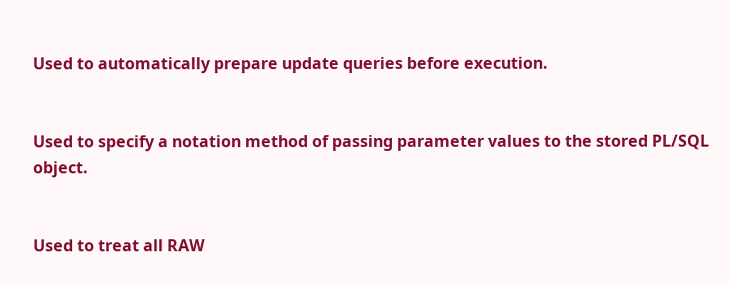Used to automatically prepare update queries before execution.


Used to specify a notation method of passing parameter values to the stored PL/SQL object.


Used to treat all RAW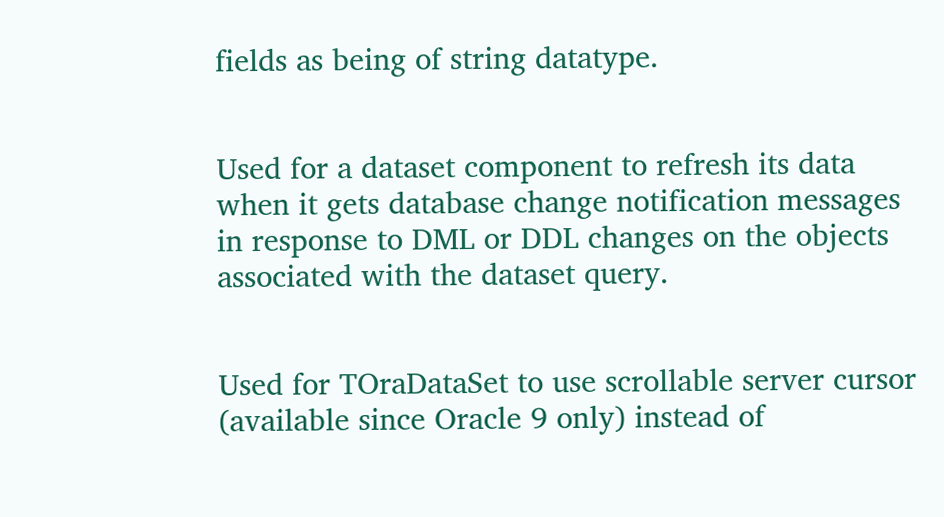fields as being of string datatype.


Used for a dataset component to refresh its data when it gets database change notification messages in response to DML or DDL changes on the objects associated with the dataset query.


Used for TOraDataSet to use scrollable server cursor (available since Oracle 9 only) instead of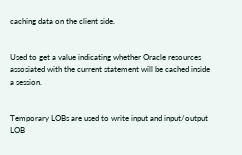caching data on the client side.


Used to get a value indicating whether Oracle resources assosiated with the current statement will be cached inside a session.


Temporary LOBs are used to write input and input/output LOB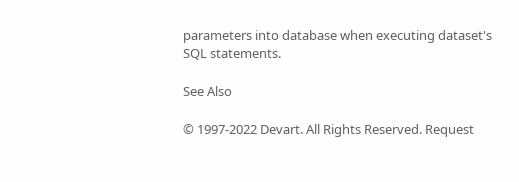parameters into database when executing dataset's SQL statements.

See Also

© 1997-2022 Devart. All Rights Reserved. Request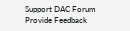Support DAC Forum Provide Feedback